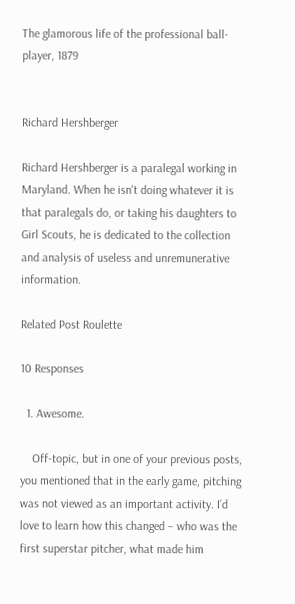The glamorous life of the professional ball-player, 1879


Richard Hershberger

Richard Hershberger is a paralegal working in Maryland. When he isn't doing whatever it is that paralegals do, or taking his daughters to Girl Scouts, he is dedicated to the collection and analysis of useless and unremunerative information.

Related Post Roulette

10 Responses

  1. Awesome.

    Off-topic, but in one of your previous posts, you mentioned that in the early game, pitching was not viewed as an important activity. I’d love to learn how this changed – who was the first superstar pitcher, what made him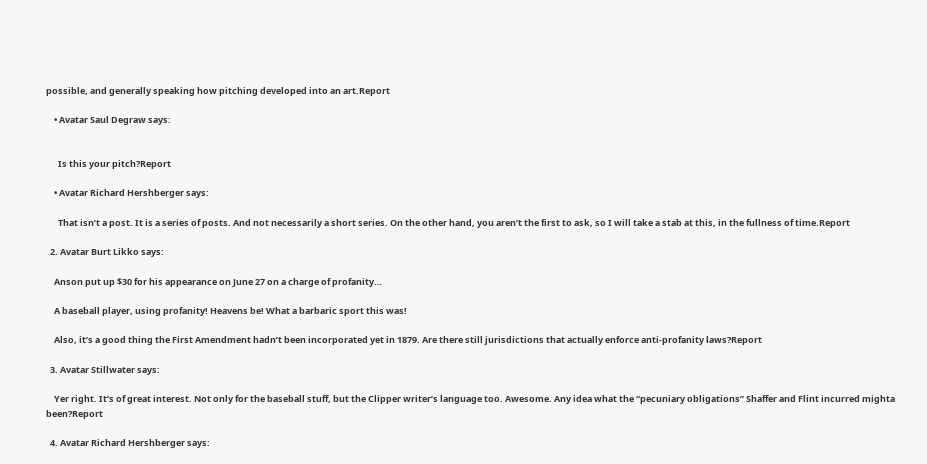possible, and generally speaking how pitching developed into an art.Report

    • Avatar Saul Degraw says:


      Is this your pitch?Report

    • Avatar Richard Hershberger says:

      That isn’t a post. It is a series of posts. And not necessarily a short series. On the other hand, you aren’t the first to ask, so I will take a stab at this, in the fullness of time.Report

  2. Avatar Burt Likko says:

    Anson put up $30 for his appearance on June 27 on a charge of profanity…

    A baseball player, using profanity! Heavens be! What a barbaric sport this was!

    Also, it’s a good thing the First Amendment hadn’t been incorporated yet in 1879. Are there still jurisdictions that actually enforce anti-profanity laws?Report

  3. Avatar Stillwater says:

    Yer right. It’s of great interest. Not only for the baseball stuff, but the Clipper writer’s language too. Awesome. Any idea what the “pecuniary obligations” Shaffer and Flint incurred mighta been?Report

  4. Avatar Richard Hershberger says: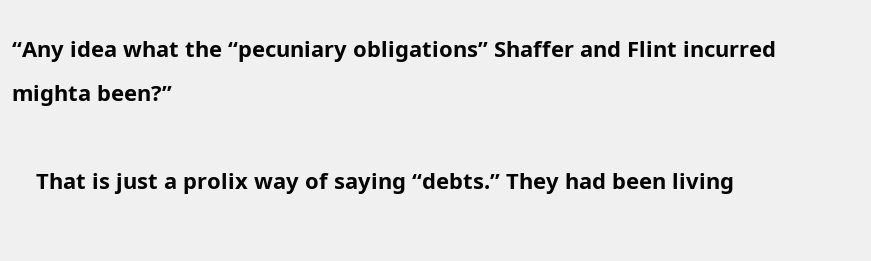“Any idea what the “pecuniary obligations” Shaffer and Flint incurred mighta been?”

    That is just a prolix way of saying “debts.” They had been living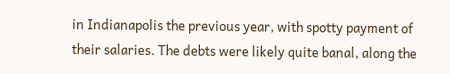in Indianapolis the previous year, with spotty payment of their salaries. The debts were likely quite banal, along the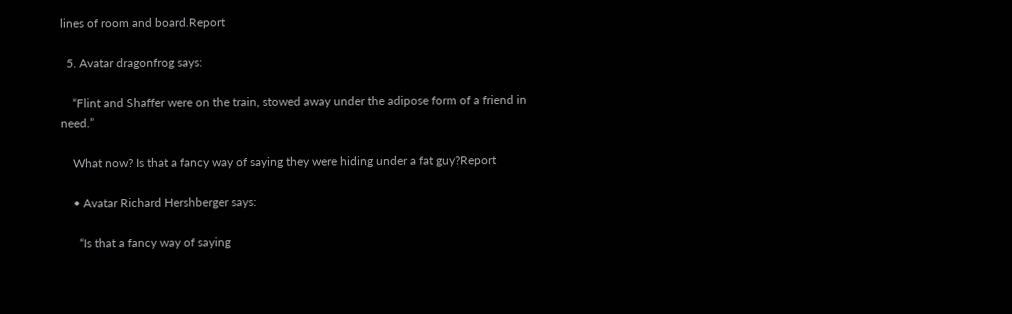lines of room and board.Report

  5. Avatar dragonfrog says:

    “Flint and Shaffer were on the train, stowed away under the adipose form of a friend in need.”

    What now? Is that a fancy way of saying they were hiding under a fat guy?Report

    • Avatar Richard Hershberger says:

      “Is that a fancy way of saying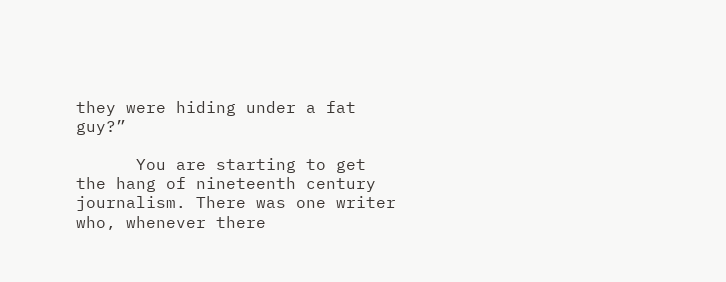they were hiding under a fat guy?”

      You are starting to get the hang of nineteenth century journalism. There was one writer who, whenever there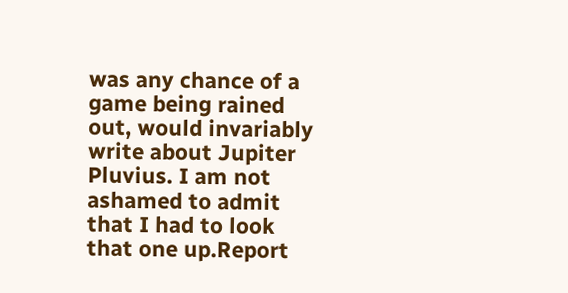was any chance of a game being rained out, would invariably write about Jupiter Pluvius. I am not ashamed to admit that I had to look that one up.Report